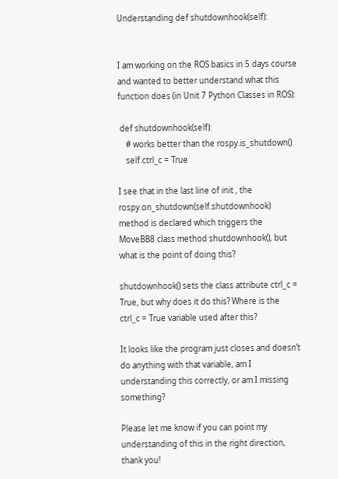Understanding def shutdownhook(self):


I am working on the ROS basics in 5 days course and wanted to better understand what this function does (in Unit 7 Python Classes in ROS):

 def shutdownhook(self):
    # works better than the rospy.is_shutdown()
    self.ctrl_c = True

I see that in the last line of init , the rospy.on_shutdown(self.shutdownhook) method is declared which triggers the MoveBB8 class method shutdownhook(), but what is the point of doing this?

shutdownhook() sets the class attribute ctrl_c = True, but why does it do this? Where is the ctrl_c = True variable used after this?

It looks like the program just closes and doesn’t do anything with that variable, am I understanding this correctly, or am I missing something?

Please let me know if you can point my understanding of this in the right direction, thank you!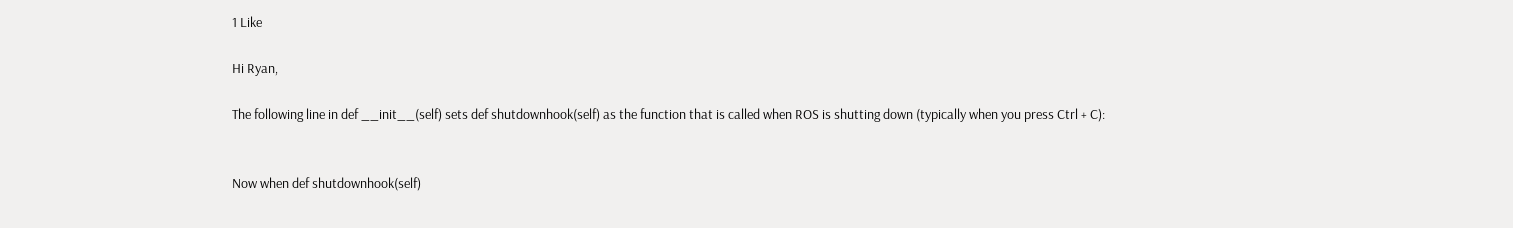1 Like

Hi Ryan,

The following line in def __init__(self) sets def shutdownhook(self) as the function that is called when ROS is shutting down (typically when you press Ctrl + C):


Now when def shutdownhook(self)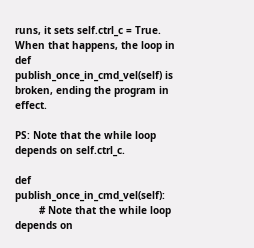runs, it sets self.ctrl_c = True. When that happens, the loop in def publish_once_in_cmd_vel(self) is broken, ending the program in effect.

PS: Note that the while loop depends on self.ctrl_c.

def publish_once_in_cmd_vel(self):
        # Note that the while loop depends on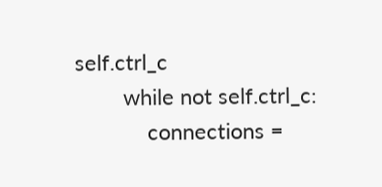self.ctrl_c
        while not self.ctrl_c:
            connections =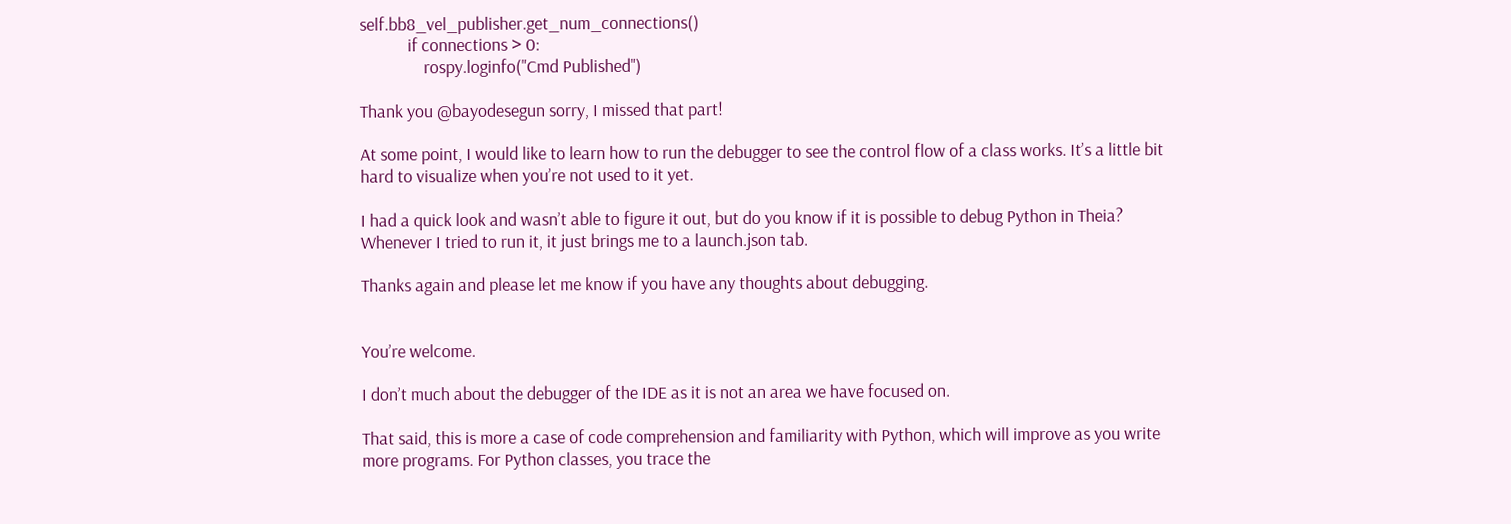self.bb8_vel_publisher.get_num_connections()
            if connections > 0:
                rospy.loginfo("Cmd Published")

Thank you @bayodesegun sorry, I missed that part!

At some point, I would like to learn how to run the debugger to see the control flow of a class works. It’s a little bit hard to visualize when you’re not used to it yet.

I had a quick look and wasn’t able to figure it out, but do you know if it is possible to debug Python in Theia? Whenever I tried to run it, it just brings me to a launch.json tab.

Thanks again and please let me know if you have any thoughts about debugging.


You’re welcome.

I don’t much about the debugger of the IDE as it is not an area we have focused on.

That said, this is more a case of code comprehension and familiarity with Python, which will improve as you write more programs. For Python classes, you trace the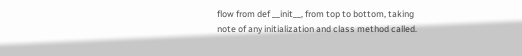flow from def __init__, from top to bottom, taking note of any initialization and class method called.